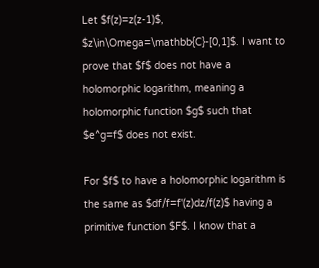Let $f(z)=z(z-1)$, $z\in\Omega=\mathbb{C}-[0,1]$. I want to prove that $f$ does not have a holomorphic logarithm, meaning a holomorphic function $g$ such that $e^g=f$ does not exist.

For $f$ to have a holomorphic logarithm is the same as $df/f=f'(z)dz/f(z)$ having a primitive function $F$. I know that a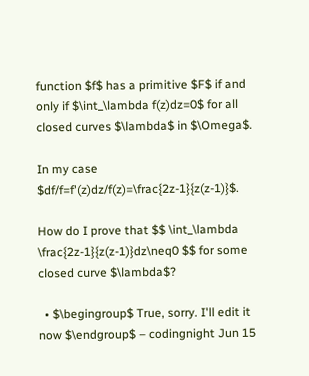function $f$ has a primitive $F$ if and only if $\int_\lambda f(z)dz=0$ for all closed curves $\lambda$ in $\Omega$.

In my case $df/f=f'(z)dz/f(z)=\frac{2z-1}{z(z-1)}$.

How do I prove that $$ \int_\lambda \frac{2z-1}{z(z-1)}dz\neq0 $$ for some closed curve $\lambda$?

  • $\begingroup$ True, sorry. I'll edit it now $\endgroup$ – codingnight Jun 15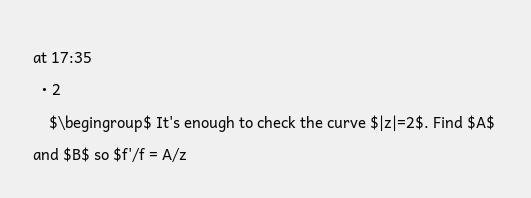at 17:35
  • 2
    $\begingroup$ It's enough to check the curve $|z|=2$. Find $A$ and $B$ so $f'/f = A/z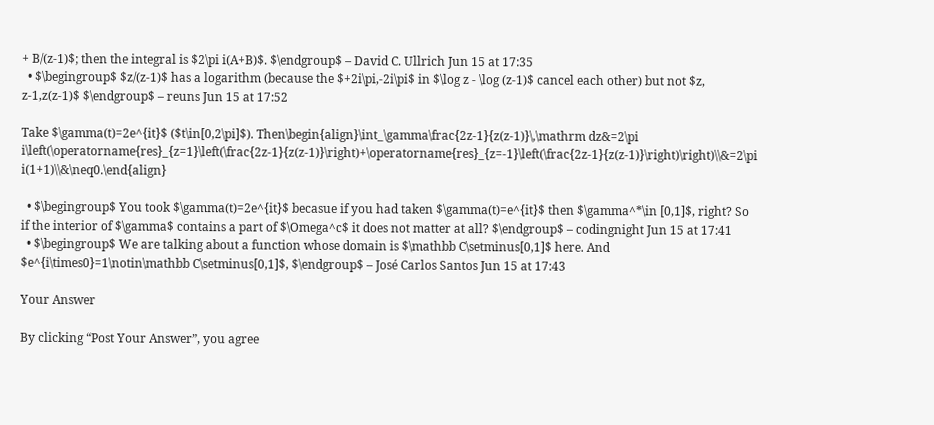+ B/(z-1)$; then the integral is $2\pi i(A+B)$. $\endgroup$ – David C. Ullrich Jun 15 at 17:35
  • $\begingroup$ $z/(z-1)$ has a logarithm (because the $+2i\pi,-2i\pi$ in $\log z - \log (z-1)$ cancel each other) but not $z, z-1,z(z-1)$ $\endgroup$ – reuns Jun 15 at 17:52

Take $\gamma(t)=2e^{it}$ ($t\in[0,2\pi]$). Then\begin{align}\int_\gamma\frac{2z-1}{z(z-1)}\,\mathrm dz&=2\pi i\left(\operatorname{res}_{z=1}\left(\frac{2z-1}{z(z-1)}\right)+\operatorname{res}_{z=-1}\left(\frac{2z-1}{z(z-1)}\right)\right)\\&=2\pi i(1+1)\\&\neq0.\end{align}

  • $\begingroup$ You took $\gamma(t)=2e^{it}$ becasue if you had taken $\gamma(t)=e^{it}$ then $\gamma^*\in [0,1]$, right? So if the interior of $\gamma$ contains a part of $\Omega^c$ it does not matter at all? $\endgroup$ – codingnight Jun 15 at 17:41
  • $\begingroup$ We are talking about a function whose domain is $\mathbb C\setminus[0,1]$ here. And $e^{i\times0}=1\notin\mathbb C\setminus[0,1]$, $\endgroup$ – José Carlos Santos Jun 15 at 17:43

Your Answer

By clicking “Post Your Answer”, you agree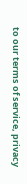to our terms of service, privacy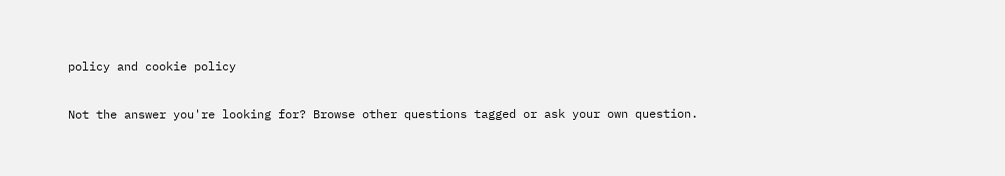policy and cookie policy

Not the answer you're looking for? Browse other questions tagged or ask your own question.